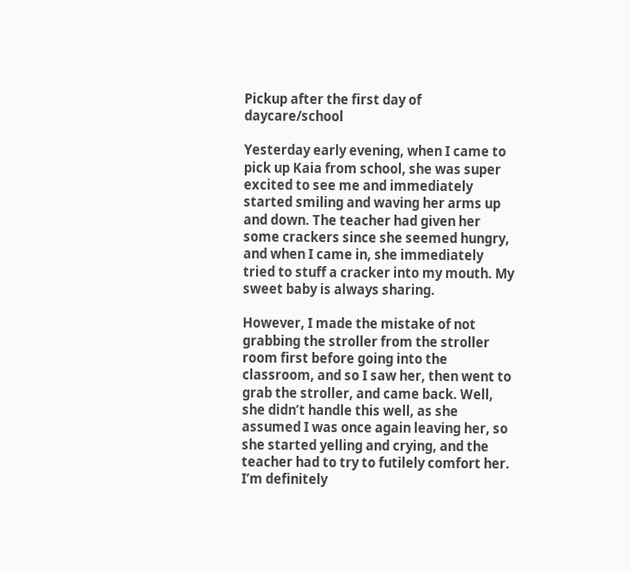Pickup after the first day of daycare/school

Yesterday early evening, when I came to pick up Kaia from school, she was super excited to see me and immediately started smiling and waving her arms up and down. The teacher had given her some crackers since she seemed hungry, and when I came in, she immediately tried to stuff a cracker into my mouth. My sweet baby is always sharing.

However, I made the mistake of not grabbing the stroller from the stroller room first before going into the classroom, and so I saw her, then went to grab the stroller, and came back. Well, she didn’t handle this well, as she assumed I was once again leaving her, so she started yelling and crying, and the teacher had to try to futilely comfort her. I’m definitely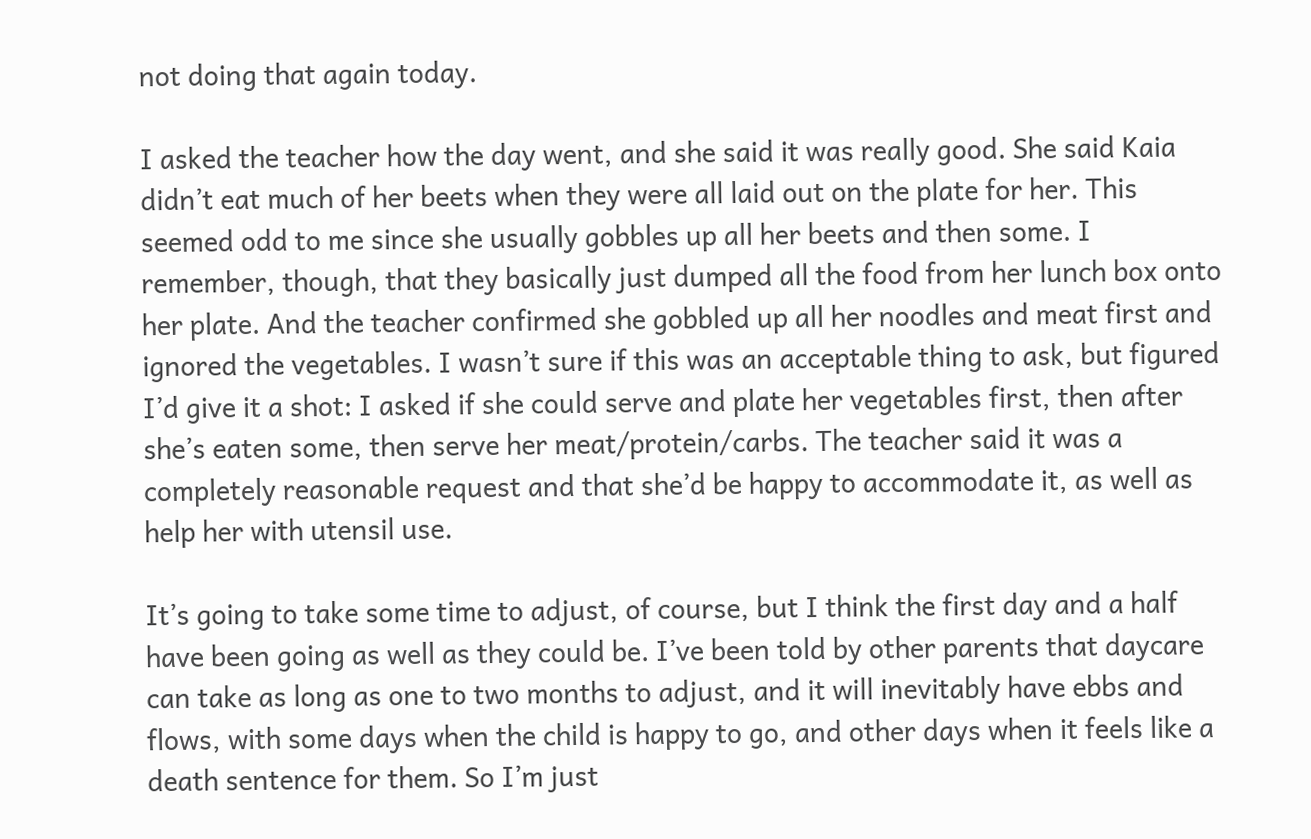not doing that again today.

I asked the teacher how the day went, and she said it was really good. She said Kaia didn’t eat much of her beets when they were all laid out on the plate for her. This seemed odd to me since she usually gobbles up all her beets and then some. I remember, though, that they basically just dumped all the food from her lunch box onto her plate. And the teacher confirmed she gobbled up all her noodles and meat first and ignored the vegetables. I wasn’t sure if this was an acceptable thing to ask, but figured I’d give it a shot: I asked if she could serve and plate her vegetables first, then after she’s eaten some, then serve her meat/protein/carbs. The teacher said it was a completely reasonable request and that she’d be happy to accommodate it, as well as help her with utensil use.

It’s going to take some time to adjust, of course, but I think the first day and a half have been going as well as they could be. I’ve been told by other parents that daycare can take as long as one to two months to adjust, and it will inevitably have ebbs and flows, with some days when the child is happy to go, and other days when it feels like a death sentence for them. So I’m just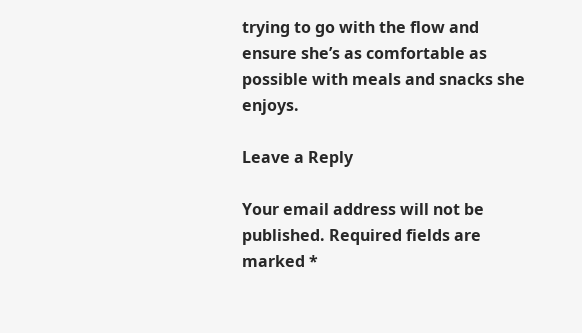trying to go with the flow and ensure she’s as comfortable as possible with meals and snacks she enjoys.

Leave a Reply

Your email address will not be published. Required fields are marked *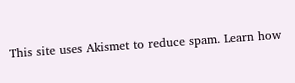This site uses Akismet to reduce spam. Learn how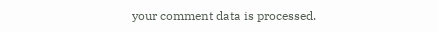your comment data is processed.